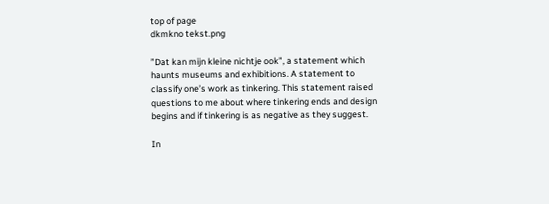top of page
dkmkno tekst.png

”Dat kan mijn kleine nichtje ook”, a statement which haunts museums and exhibitions. A statement to classify one’s work as tinkering. This statement raised questions to me about where tinkering ends and design begins and if tinkering is as negative as they suggest.

In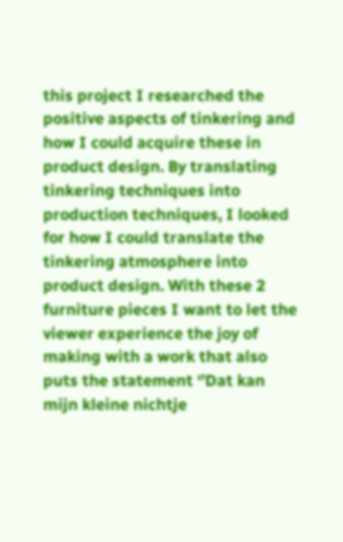this project I researched the positive aspects of tinkering and how I could acquire these in product design. By translating tinkering techniques into production techniques, I looked for how I could translate the tinkering atmosphere into product design. With these 2 furniture pieces I want to let the viewer experience the joy of making with a work that also puts the statement ‘’Dat kan mijn kleine nichtje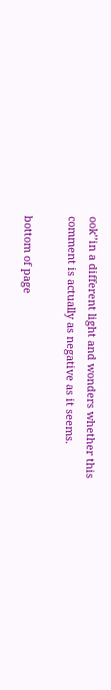ook’’in a different light and wonders whether this comment is actually as negative as it seems.

bottom of page